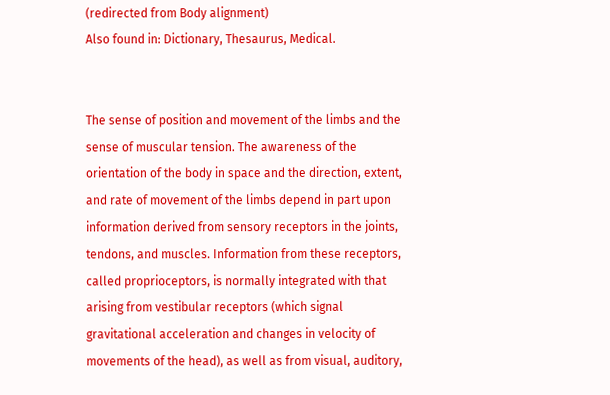(redirected from Body alignment)
Also found in: Dictionary, Thesaurus, Medical.


The sense of position and movement of the limbs and the sense of muscular tension. The awareness of the orientation of the body in space and the direction, extent, and rate of movement of the limbs depend in part upon information derived from sensory receptors in the joints, tendons, and muscles. Information from these receptors, called proprioceptors, is normally integrated with that arising from vestibular receptors (which signal gravitational acceleration and changes in velocity of movements of the head), as well as from visual, auditory,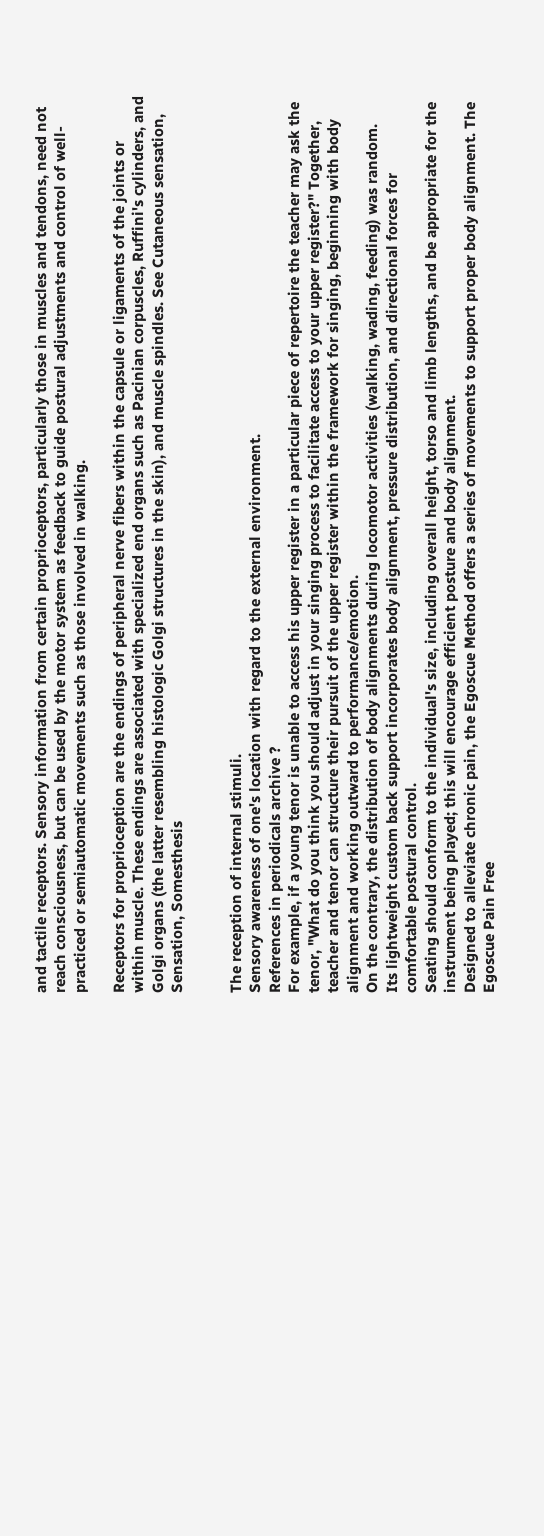and tactile receptors. Sensory information from certain proprioceptors, particularly those in muscles and tendons, need not reach consciousness, but can be used by the motor system as feedback to guide postural adjustments and control of well-practiced or semiautomatic movements such as those involved in walking.

Receptors for proprioception are the endings of peripheral nerve fibers within the capsule or ligaments of the joints or within muscle. These endings are associated with specialized end organs such as Pacinian corpuscles, Ruffini's cylinders, and Golgi organs (the latter resembling histologic Golgi structures in the skin), and muscle spindles. See Cutaneous sensation, Sensation, Somesthesis


The reception of internal stimuli.
Sensory awareness of one's location with regard to the external environment.
References in periodicals archive ?
For example, if a young tenor is unable to access his upper register in a particular piece of repertoire the teacher may ask the tenor, "What do you think you should adjust in your singing process to facilitate access to your upper register?" Together, teacher and tenor can structure their pursuit of the upper register within the framework for singing, beginning with body alignment and working outward to performance/emotion.
On the contrary, the distribution of body alignments during locomotor activities (walking, wading, feeding) was random.
Its lightweight custom back support incorporates body alignment, pressure distribution, and directional forces for comfortable postural control.
Seating should conform to the individual's size, including overall height, torso and limb lengths, and be appropriate for the instrument being played; this will encourage efficient posture and body alignment.
Designed to alleviate chronic pain, the Egoscue Method offers a series of movements to support proper body alignment. The Egoscue Pain Free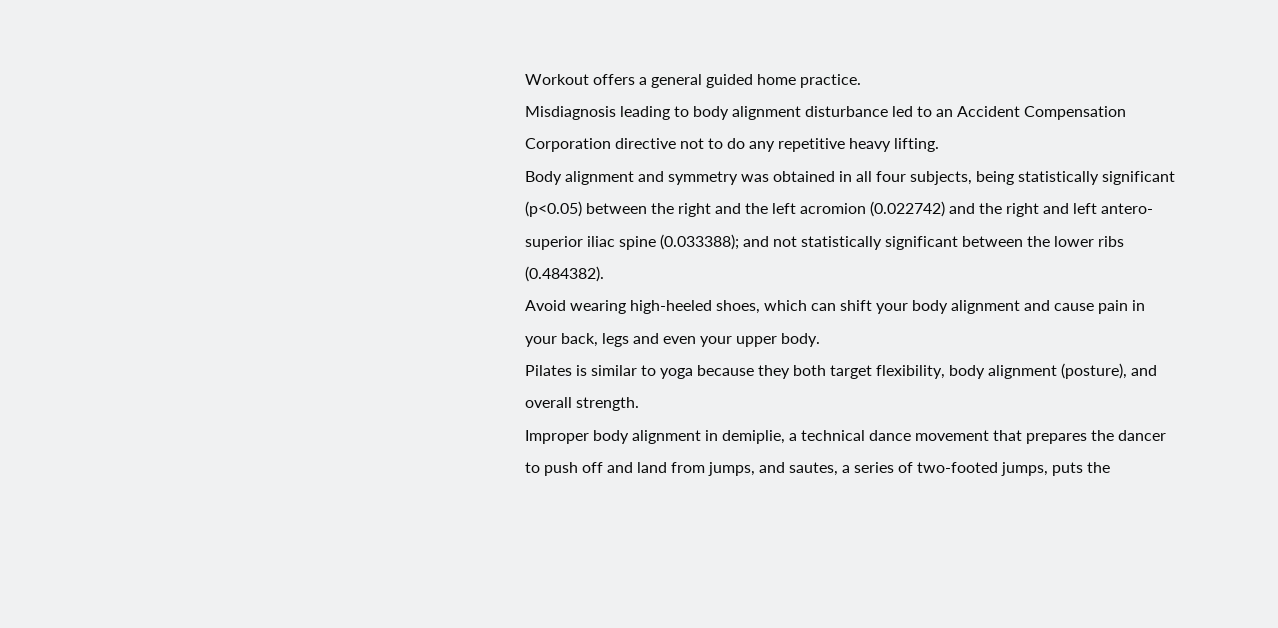Workout offers a general guided home practice.
Misdiagnosis leading to body alignment disturbance led to an Accident Compensation Corporation directive not to do any repetitive heavy lifting.
Body alignment and symmetry was obtained in all four subjects, being statistically significant (p<0.05) between the right and the left acromion (0.022742) and the right and left antero-superior iliac spine (0.033388); and not statistically significant between the lower ribs (0.484382).
Avoid wearing high-heeled shoes, which can shift your body alignment and cause pain in your back, legs and even your upper body.
Pilates is similar to yoga because they both target flexibility, body alignment (posture), and overall strength.
Improper body alignment in demiplie, a technical dance movement that prepares the dancer to push off and land from jumps, and sautes, a series of two-footed jumps, puts the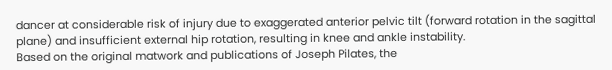dancer at considerable risk of injury due to exaggerated anterior pelvic tilt (forward rotation in the sagittal plane) and insufficient external hip rotation, resulting in knee and ankle instability.
Based on the original matwork and publications of Joseph Pilates, the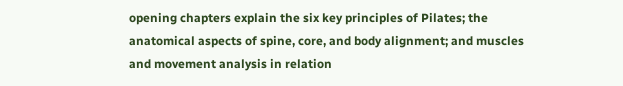opening chapters explain the six key principles of Pilates; the anatomical aspects of spine, core, and body alignment; and muscles and movement analysis in relation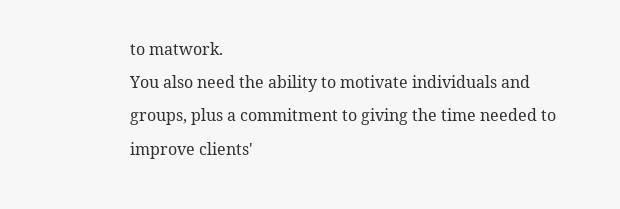to matwork.
You also need the ability to motivate individuals and groups, plus a commitment to giving the time needed to improve clients'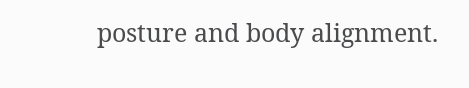posture and body alignment.